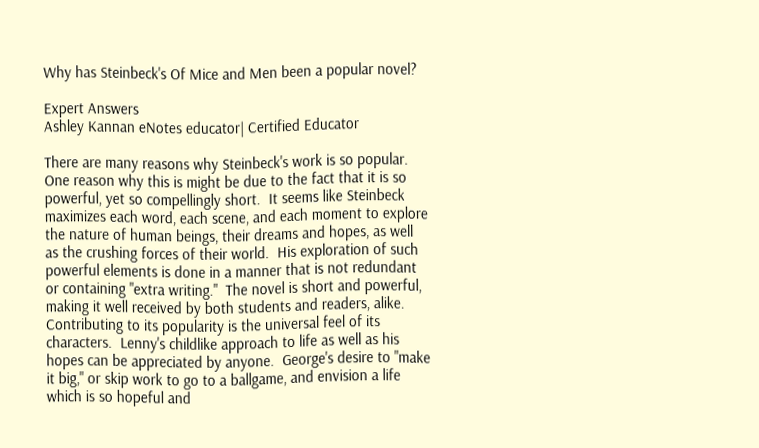Why has Steinbeck's Of Mice and Men been a popular novel?

Expert Answers
Ashley Kannan eNotes educator| Certified Educator

There are many reasons why Steinbeck's work is so popular.  One reason why this is might be due to the fact that it is so powerful, yet so compellingly short.  It seems like Steinbeck maximizes each word, each scene, and each moment to explore the nature of human beings, their dreams and hopes, as well as the crushing forces of their world.  His exploration of such powerful elements is done in a manner that is not redundant or containing "extra writing."  The novel is short and powerful, making it well received by both students and readers, alike. Contributing to its popularity is the universal feel of its characters.  Lenny's childlike approach to life as well as his hopes can be appreciated by anyone.  George's desire to "make it big," or skip work to go to a ballgame, and envision a life which is so hopeful and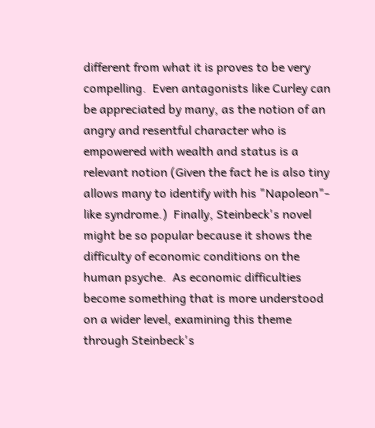different from what it is proves to be very compelling.  Even antagonists like Curley can be appreciated by many, as the notion of an angry and resentful character who is empowered with wealth and status is a relevant notion (Given the fact he is also tiny allows many to identify with his "Napoleon"- like syndrome.)  Finally, Steinbeck's novel might be so popular because it shows the difficulty of economic conditions on the human psyche.  As economic difficulties become something that is more understood on a wider level, examining this theme through Steinbeck's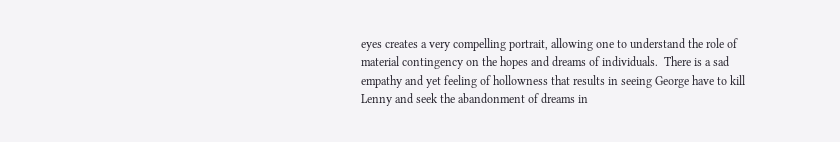eyes creates a very compelling portrait, allowing one to understand the role of material contingency on the hopes and dreams of individuals.  There is a sad empathy and yet feeling of hollowness that results in seeing George have to kill Lenny and seek the abandonment of dreams in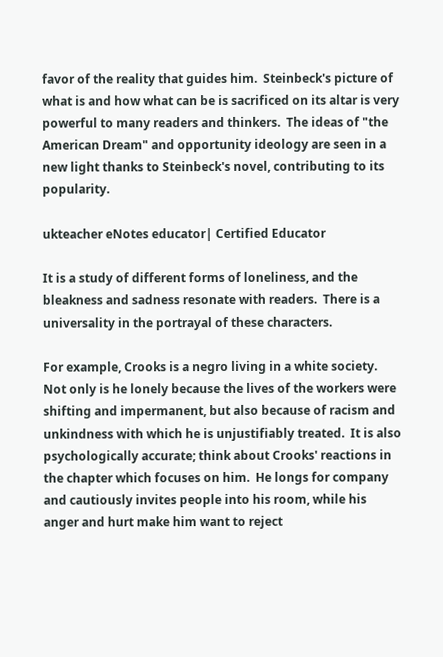favor of the reality that guides him.  Steinbeck's picture of what is and how what can be is sacrificed on its altar is very powerful to many readers and thinkers.  The ideas of "the American Dream" and opportunity ideology are seen in a new light thanks to Steinbeck's novel, contributing to its popularity.

ukteacher eNotes educator| Certified Educator

It is a study of different forms of loneliness, and the bleakness and sadness resonate with readers.  There is a universality in the portrayal of these characters.

For example, Crooks is a negro living in a white society.  Not only is he lonely because the lives of the workers were shifting and impermanent, but also because of racism and unkindness with which he is unjustifiably treated.  It is also psychologically accurate; think about Crooks' reactions in the chapter which focuses on him.  He longs for company and cautiously invites people into his room, while his anger and hurt make him want to reject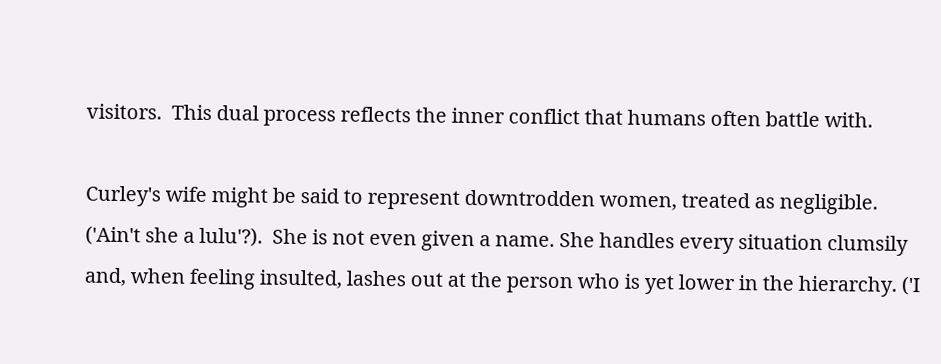visitors.  This dual process reflects the inner conflict that humans often battle with.

Curley's wife might be said to represent downtrodden women, treated as negligible. ('Ain't she a lulu'?).  She is not even given a name. She handles every situation clumsily and, when feeling insulted, lashes out at the person who is yet lower in the hierarchy. ('I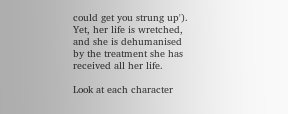could get you strung up').  Yet, her life is wretched, and she is dehumanised by the treatment she has received all her life.

Look at each character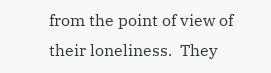from the point of view of their loneliness.  They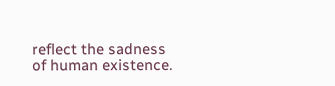reflect the sadness of human existence.